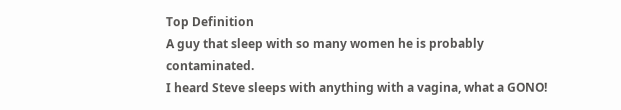Top Definition
A guy that sleep with so many women he is probably contaminated.
I heard Steve sleeps with anything with a vagina, what a GONO!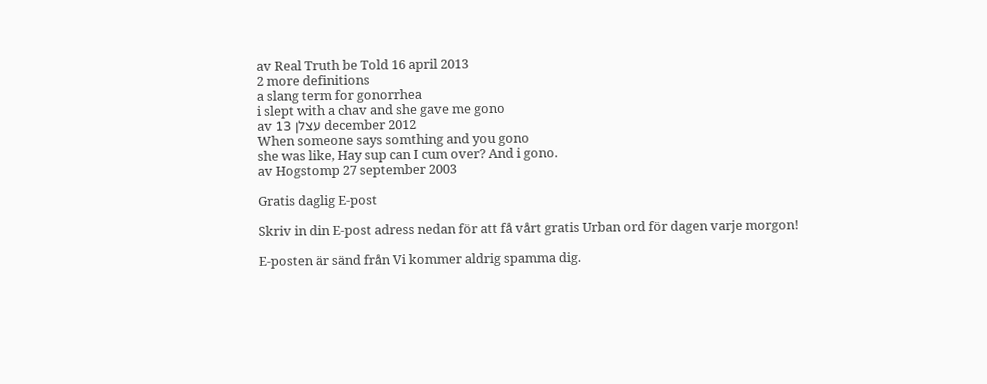av Real Truth be Told 16 april 2013
2 more definitions
a slang term for gonorrhea
i slept with a chav and she gave me gono
av עצלן 13 december 2012
When someone says somthing and you gono
she was like, Hay sup can I cum over? And i gono.
av Hogstomp 27 september 2003

Gratis daglig E-post

Skriv in din E-post adress nedan för att få vårt gratis Urban ord för dagen varje morgon!

E-posten är sänd från Vi kommer aldrig spamma dig.